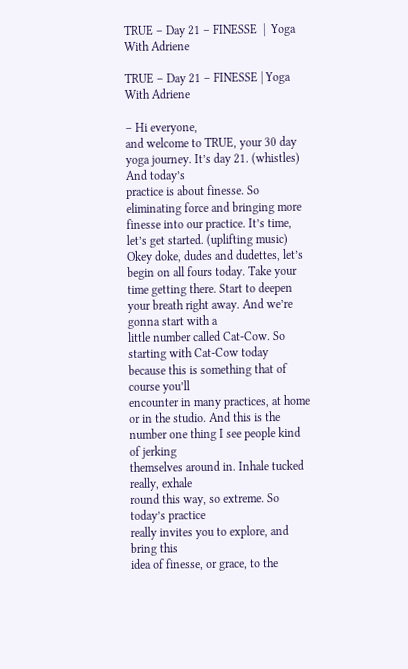TRUE – Day 21 – FINESSE  |  Yoga With Adriene

TRUE – Day 21 – FINESSE | Yoga With Adriene

– Hi everyone,
and welcome to TRUE, your 30 day yoga journey. It’s day 21. (whistles) And today’s
practice is about finesse. So eliminating force and bringing more
finesse into our practice. It’s time, let’s get started. (uplifting music) Okey doke, dudes and dudettes, let’s begin on all fours today. Take your time getting there. Start to deepen
your breath right away. And we’re gonna start with a
little number called Cat-Cow. So starting with Cat-Cow today
because this is something that of course you’ll
encounter in many practices, at home or in the studio. And this is the
number one thing I see people kind of jerking
themselves around in. Inhale tucked really, exhale
round this way, so extreme. So today’s practice
really invites you to explore, and bring this
idea of finesse, or grace, to the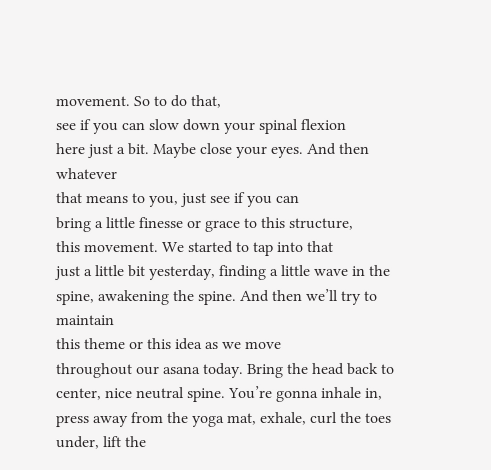movement. So to do that,
see if you can slow down your spinal flexion
here just a bit. Maybe close your eyes. And then whatever
that means to you, just see if you can
bring a little finesse or grace to this structure,
this movement. We started to tap into that
just a little bit yesterday, finding a little wave in the
spine, awakening the spine. And then we’ll try to maintain
this theme or this idea as we move
throughout our asana today. Bring the head back to
center, nice neutral spine. You’re gonna inhale in,
press away from the yoga mat, exhale, curl the toes under, lift the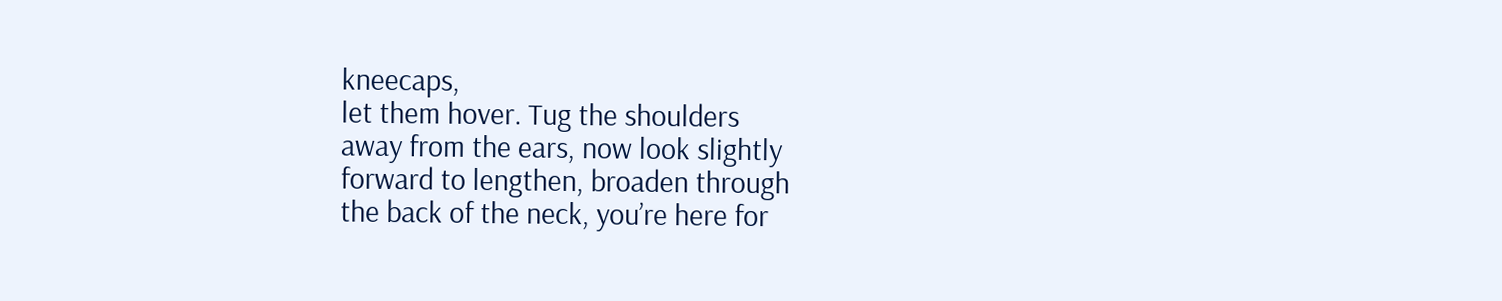kneecaps,
let them hover. Tug the shoulders
away from the ears, now look slightly
forward to lengthen, broaden through
the back of the neck, you’re here for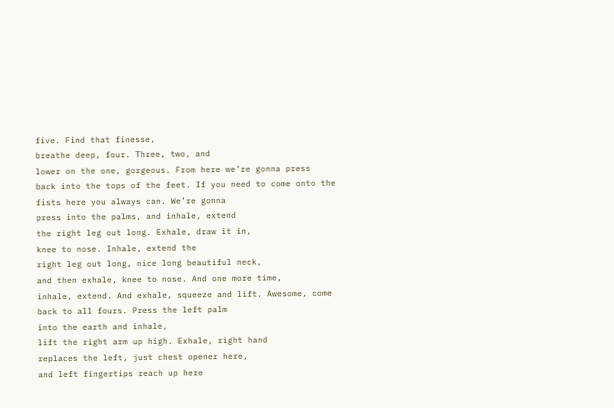five. Find that finesse,
breathe deep, four. Three, two, and
lower on the one, gorgeous. From here we’re gonna press
back into the tops of the feet. If you need to come onto the
fists here you always can. We’re gonna
press into the palms, and inhale, extend
the right leg out long. Exhale, draw it in,
knee to nose. Inhale, extend the
right leg out long, nice long beautiful neck,
and then exhale, knee to nose. And one more time,
inhale, extend. And exhale, squeeze and lift. Awesome, come back to all fours. Press the left palm
into the earth and inhale,
lift the right arm up high. Exhale, right hand
replaces the left, just chest opener here,
and left fingertips reach up here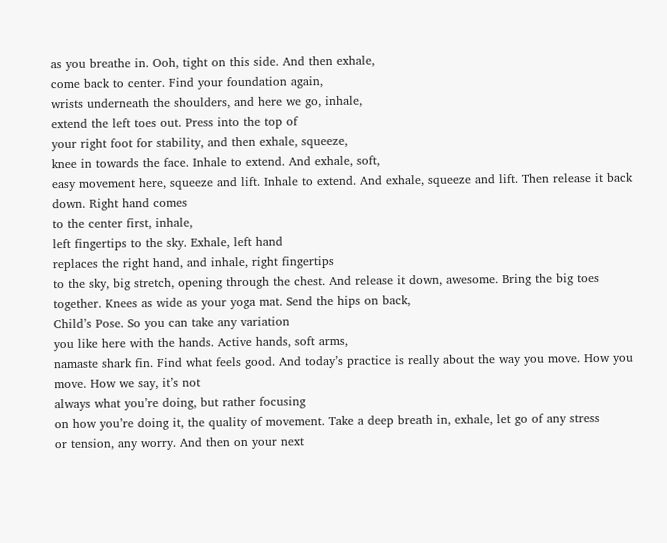as you breathe in. Ooh, tight on this side. And then exhale,
come back to center. Find your foundation again,
wrists underneath the shoulders, and here we go, inhale,
extend the left toes out. Press into the top of
your right foot for stability, and then exhale, squeeze,
knee in towards the face. Inhale to extend. And exhale, soft,
easy movement here, squeeze and lift. Inhale to extend. And exhale, squeeze and lift. Then release it back down. Right hand comes
to the center first, inhale,
left fingertips to the sky. Exhale, left hand
replaces the right hand, and inhale, right fingertips
to the sky, big stretch, opening through the chest. And release it down, awesome. Bring the big toes together. Knees as wide as your yoga mat. Send the hips on back,
Child’s Pose. So you can take any variation
you like here with the hands. Active hands, soft arms,
namaste shark fin. Find what feels good. And today’s practice is really about the way you move. How you move. How we say, it’s not
always what you’re doing, but rather focusing
on how you’re doing it, the quality of movement. Take a deep breath in, exhale, let go of any stress
or tension, any worry. And then on your next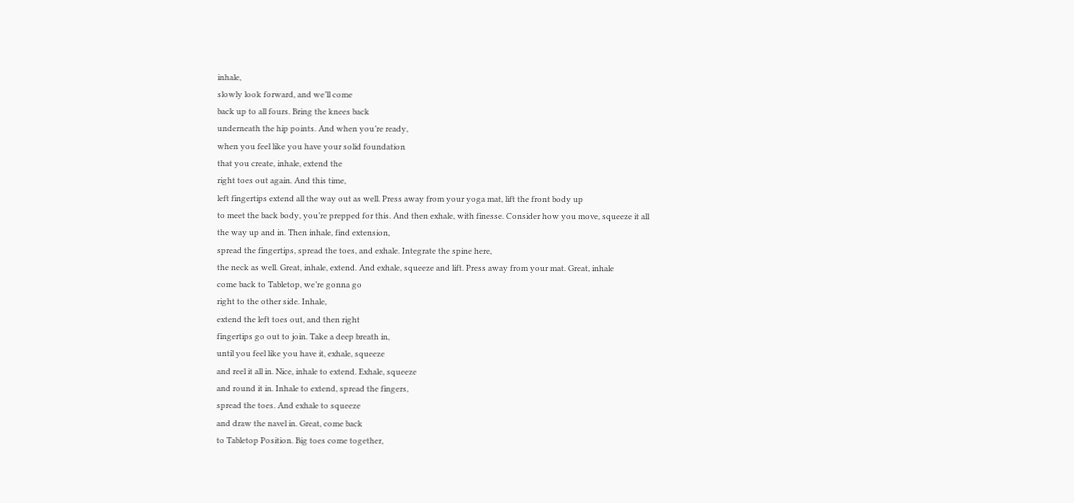inhale,
slowly look forward, and we’ll come
back up to all fours. Bring the knees back
underneath the hip points. And when you’re ready,
when you feel like you have your solid foundation
that you create, inhale, extend the
right toes out again. And this time,
left fingertips extend all the way out as well. Press away from your yoga mat, lift the front body up
to meet the back body, you’re prepped for this. And then exhale, with finesse. Consider how you move, squeeze it all
the way up and in. Then inhale, find extension,
spread the fingertips, spread the toes, and exhale. Integrate the spine here,
the neck as well. Great, inhale, extend. And exhale, squeeze and lift. Press away from your mat. Great, inhale
come back to Tabletop, we’re gonna go
right to the other side. Inhale,
extend the left toes out, and then right
fingertips go out to join. Take a deep breath in,
until you feel like you have it, exhale, squeeze
and reel it all in. Nice, inhale to extend. Exhale, squeeze
and round it in. Inhale to extend, spread the fingers,
spread the toes. And exhale to squeeze
and draw the navel in. Great, come back
to Tabletop Position. Big toes come together,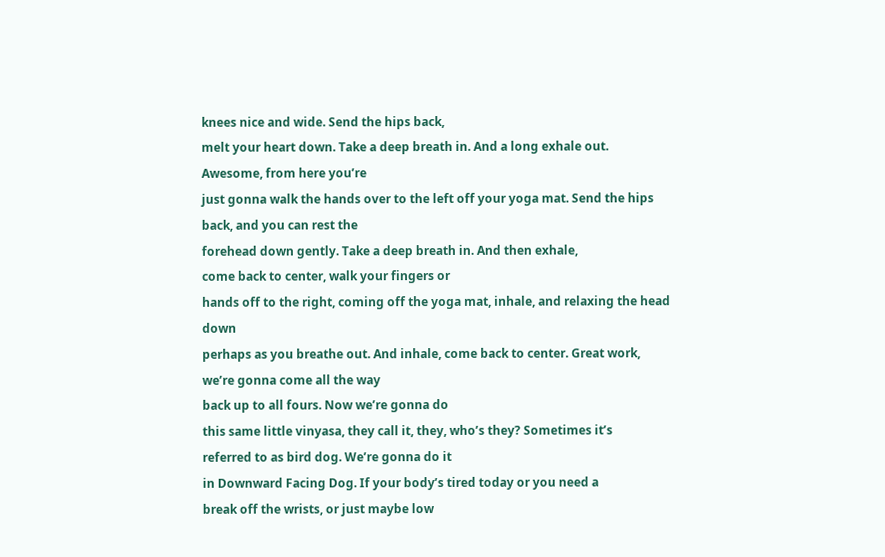knees nice and wide. Send the hips back,
melt your heart down. Take a deep breath in. And a long exhale out. Awesome, from here you’re
just gonna walk the hands over to the left off your yoga mat. Send the hips back, and you can rest the
forehead down gently. Take a deep breath in. And then exhale,
come back to center, walk your fingers or
hands off to the right, coming off the yoga mat, inhale, and relaxing the head down
perhaps as you breathe out. And inhale, come back to center. Great work, we’re gonna come all the way
back up to all fours. Now we’re gonna do
this same little vinyasa, they call it, they, who’s they? Sometimes it’s
referred to as bird dog. We’re gonna do it
in Downward Facing Dog. If your body’s tired today or you need a
break off the wrists, or just maybe low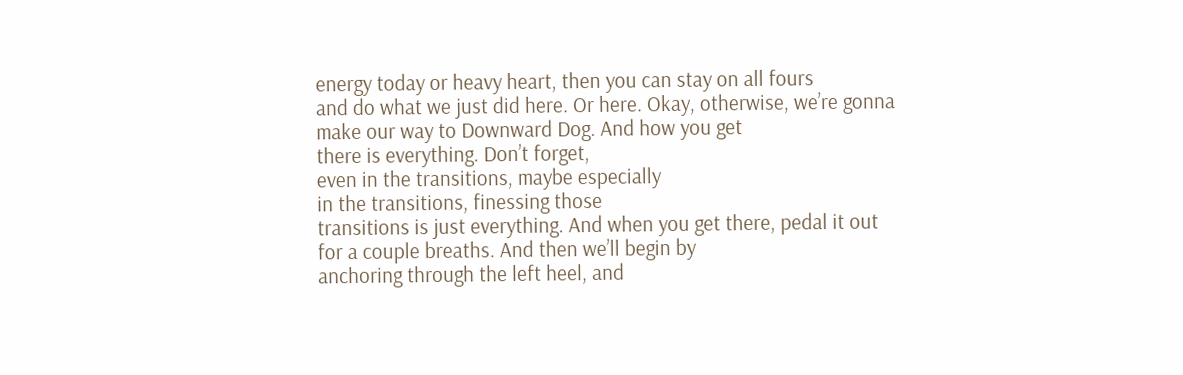energy today or heavy heart, then you can stay on all fours
and do what we just did here. Or here. Okay, otherwise, we’re gonna
make our way to Downward Dog. And how you get
there is everything. Don’t forget,
even in the transitions, maybe especially
in the transitions, finessing those
transitions is just everything. And when you get there, pedal it out
for a couple breaths. And then we’ll begin by
anchoring through the left heel, and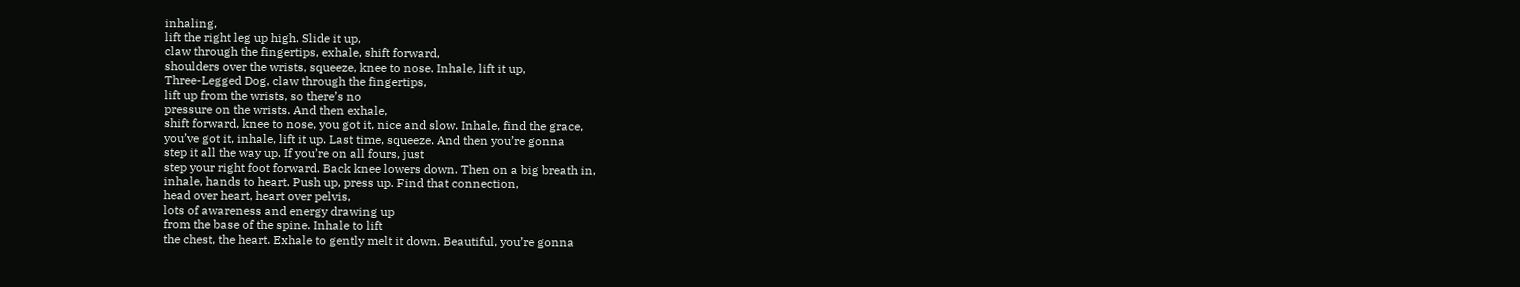inhaling,
lift the right leg up high. Slide it up,
claw through the fingertips, exhale, shift forward,
shoulders over the wrists, squeeze, knee to nose. Inhale, lift it up,
Three-Legged Dog, claw through the fingertips,
lift up from the wrists, so there’s no
pressure on the wrists. And then exhale,
shift forward, knee to nose, you got it, nice and slow. Inhale, find the grace,
you’ve got it, inhale, lift it up. Last time, squeeze. And then you’re gonna
step it all the way up. If you’re on all fours, just
step your right foot forward. Back knee lowers down. Then on a big breath in,
inhale, hands to heart. Push up, press up. Find that connection,
head over heart, heart over pelvis,
lots of awareness and energy drawing up
from the base of the spine. Inhale to lift
the chest, the heart. Exhale to gently melt it down. Beautiful, you’re gonna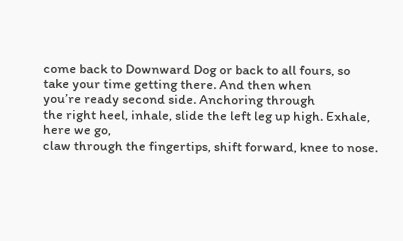come back to Downward Dog or back to all fours, so
take your time getting there. And then when
you’re ready second side. Anchoring through
the right heel, inhale, slide the left leg up high. Exhale, here we go,
claw through the fingertips, shift forward, knee to nose.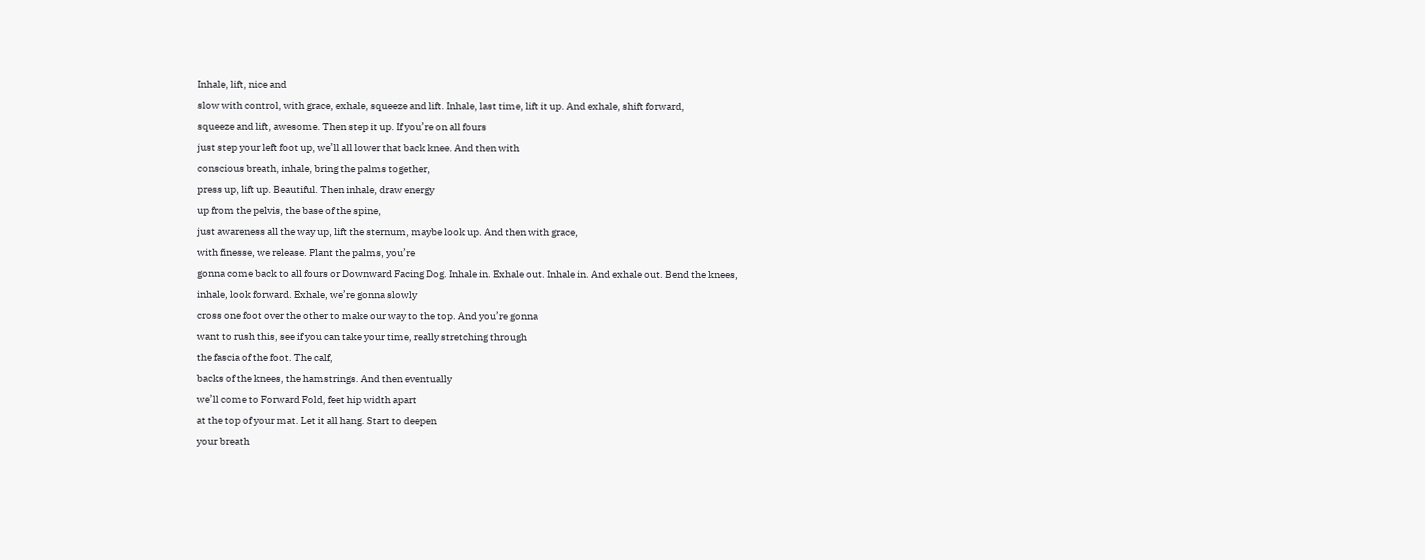Inhale, lift, nice and
slow with control, with grace, exhale, squeeze and lift. Inhale, last time, lift it up. And exhale, shift forward,
squeeze and lift, awesome. Then step it up. If you’re on all fours
just step your left foot up, we’ll all lower that back knee. And then with
conscious breath, inhale, bring the palms together,
press up, lift up. Beautiful. Then inhale, draw energy
up from the pelvis, the base of the spine,
just awareness all the way up, lift the sternum, maybe look up. And then with grace,
with finesse, we release. Plant the palms, you’re
gonna come back to all fours or Downward Facing Dog. Inhale in. Exhale out. Inhale in. And exhale out. Bend the knees,
inhale, look forward. Exhale, we’re gonna slowly
cross one foot over the other to make our way to the top. And you’re gonna
want to rush this, see if you can take your time, really stretching through
the fascia of the foot. The calf,
backs of the knees, the hamstrings. And then eventually
we’ll come to Forward Fold, feet hip width apart
at the top of your mat. Let it all hang. Start to deepen
your breath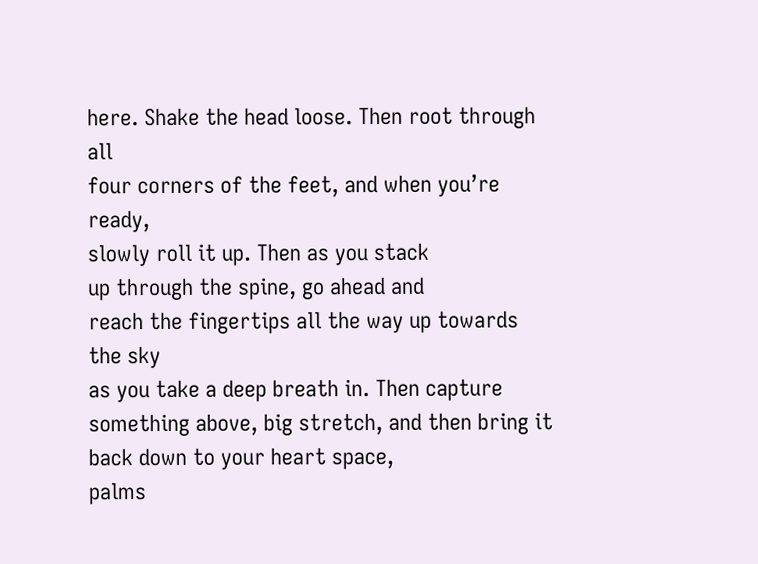here. Shake the head loose. Then root through all
four corners of the feet, and when you’re ready,
slowly roll it up. Then as you stack
up through the spine, go ahead and
reach the fingertips all the way up towards the sky
as you take a deep breath in. Then capture
something above, big stretch, and then bring it back down to your heart space,
palms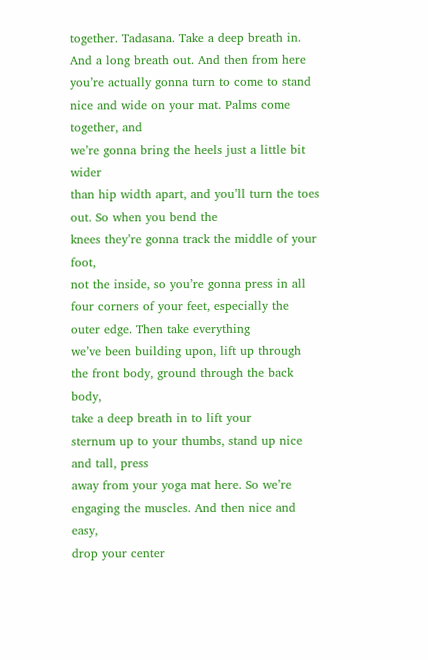together. Tadasana. Take a deep breath in. And a long breath out. And then from here
you’re actually gonna turn to come to stand
nice and wide on your mat. Palms come together, and
we’re gonna bring the heels just a little bit wider
than hip width apart, and you’ll turn the toes out. So when you bend the
knees they’re gonna track the middle of your foot,
not the inside, so you’re gonna press in all
four corners of your feet, especially the outer edge. Then take everything
we’ve been building upon, lift up through the front body, ground through the back body,
take a deep breath in to lift your
sternum up to your thumbs, stand up nice and tall, press
away from your yoga mat here. So we’re engaging the muscles. And then nice and easy,
drop your center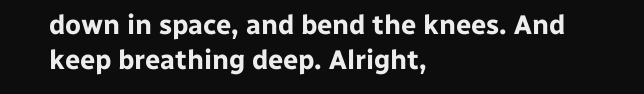down in space, and bend the knees. And keep breathing deep. Alright,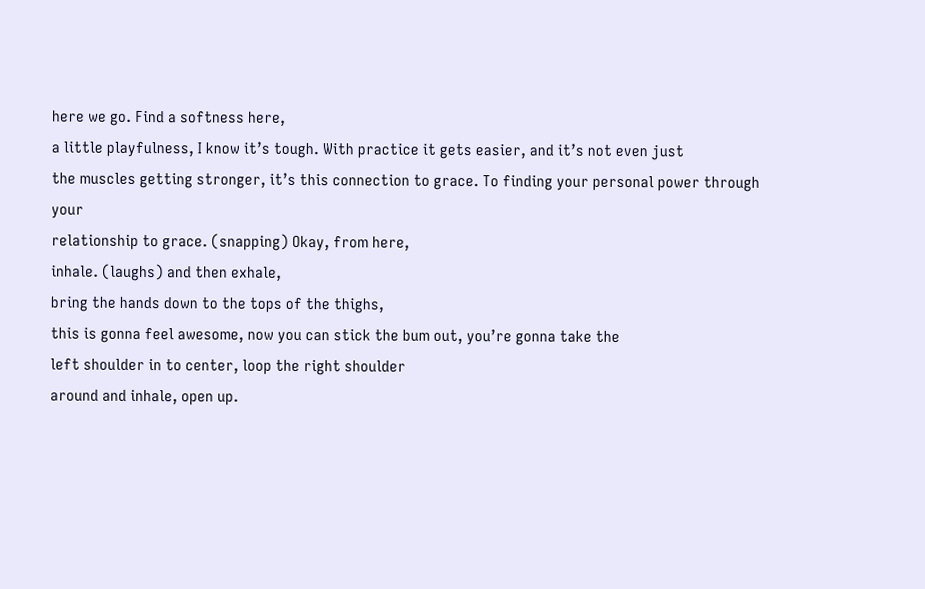here we go. Find a softness here,
a little playfulness, I know it’s tough. With practice it gets easier, and it’s not even just
the muscles getting stronger, it’s this connection to grace. To finding your personal power through your
relationship to grace. (snapping) Okay, from here,
inhale. (laughs) and then exhale,
bring the hands down to the tops of the thighs,
this is gonna feel awesome, now you can stick the bum out, you’re gonna take the
left shoulder in to center, loop the right shoulder
around and inhale, open up.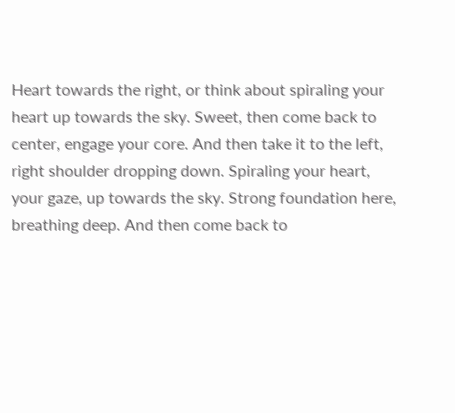Heart towards the right, or think about spiraling your
heart up towards the sky. Sweet, then come back to
center, engage your core. And then take it to the left,
right shoulder dropping down. Spiraling your heart,
your gaze, up towards the sky. Strong foundation here,
breathing deep. And then come back to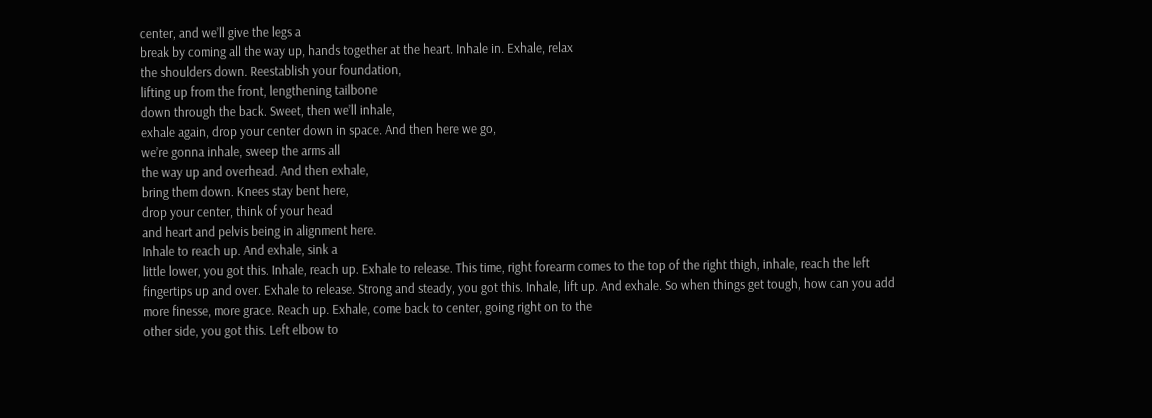center, and we’ll give the legs a
break by coming all the way up, hands together at the heart. Inhale in. Exhale, relax
the shoulders down. Reestablish your foundation,
lifting up from the front, lengthening tailbone
down through the back. Sweet, then we’ll inhale,
exhale again, drop your center down in space. And then here we go,
we’re gonna inhale, sweep the arms all
the way up and overhead. And then exhale,
bring them down. Knees stay bent here,
drop your center, think of your head
and heart and pelvis being in alignment here.
Inhale to reach up. And exhale, sink a
little lower, you got this. Inhale, reach up. Exhale to release. This time, right forearm comes to the top of the right thigh, inhale, reach the left
fingertips up and over. Exhale to release. Strong and steady, you got this. Inhale, lift up. And exhale. So when things get tough, how can you add
more finesse, more grace. Reach up. Exhale, come back to center, going right on to the
other side, you got this. Left elbow to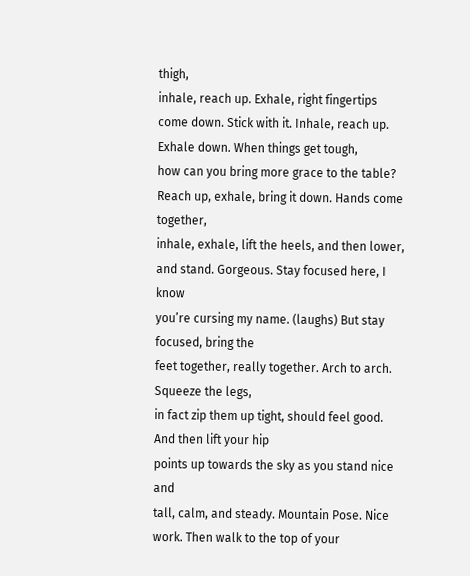thigh,
inhale, reach up. Exhale, right fingertips
come down. Stick with it. Inhale, reach up. Exhale down. When things get tough,
how can you bring more grace to the table? Reach up, exhale, bring it down. Hands come together,
inhale, exhale, lift the heels, and then lower, and stand. Gorgeous. Stay focused here, I know
you’re cursing my name. (laughs) But stay focused, bring the
feet together, really together. Arch to arch. Squeeze the legs,
in fact zip them up tight, should feel good. And then lift your hip
points up towards the sky as you stand nice and
tall, calm, and steady. Mountain Pose. Nice work. Then walk to the top of your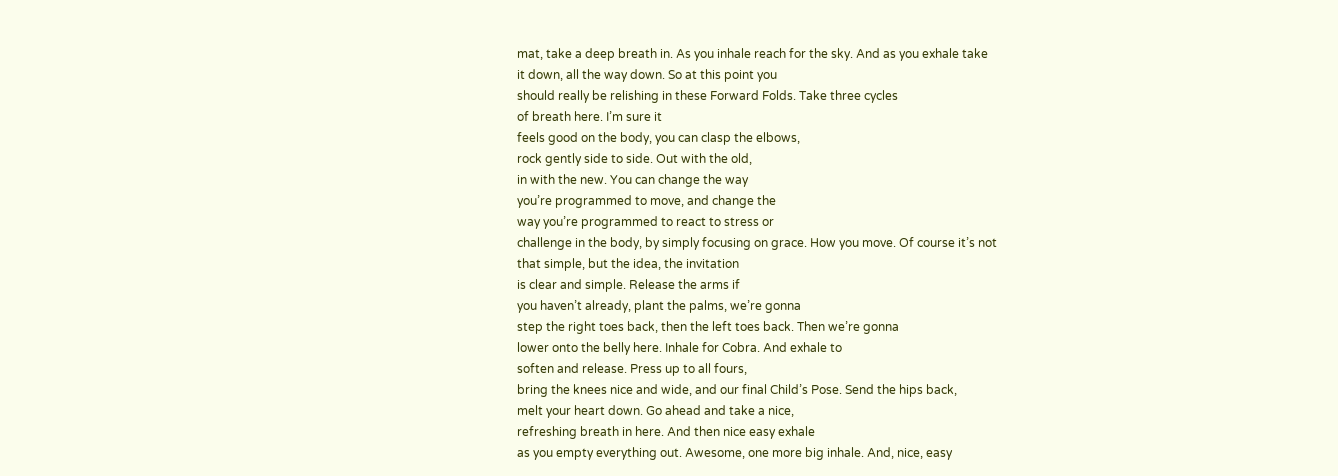mat, take a deep breath in. As you inhale reach for the sky. And as you exhale take
it down, all the way down. So at this point you
should really be relishing in these Forward Folds. Take three cycles
of breath here. I’m sure it
feels good on the body, you can clasp the elbows,
rock gently side to side. Out with the old,
in with the new. You can change the way
you’re programmed to move, and change the
way you’re programmed to react to stress or
challenge in the body, by simply focusing on grace. How you move. Of course it’s not
that simple, but the idea, the invitation
is clear and simple. Release the arms if
you haven’t already, plant the palms, we’re gonna
step the right toes back, then the left toes back. Then we’re gonna
lower onto the belly here. Inhale for Cobra. And exhale to
soften and release. Press up to all fours,
bring the knees nice and wide, and our final Child’s Pose. Send the hips back,
melt your heart down. Go ahead and take a nice,
refreshing breath in here. And then nice easy exhale
as you empty everything out. Awesome, one more big inhale. And, nice, easy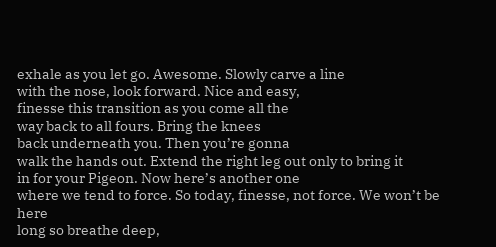exhale as you let go. Awesome. Slowly carve a line
with the nose, look forward. Nice and easy,
finesse this transition as you come all the
way back to all fours. Bring the knees
back underneath you. Then you’re gonna
walk the hands out. Extend the right leg out only to bring it
in for your Pigeon. Now here’s another one
where we tend to force. So today, finesse, not force. We won’t be here
long so breathe deep,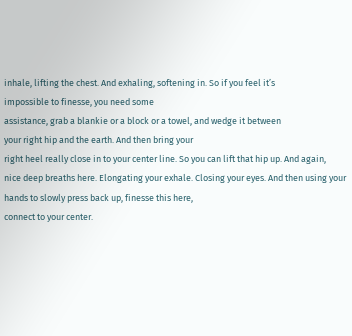inhale, lifting the chest. And exhaling, softening in. So if you feel it’s
impossible to finesse, you need some
assistance, grab a blankie or a block or a towel, and wedge it between
your right hip and the earth. And then bring your
right heel really close in to your center line. So you can lift that hip up. And again,
nice deep breaths here. Elongating your exhale. Closing your eyes. And then using your
hands to slowly press back up, finesse this here,
connect to your center.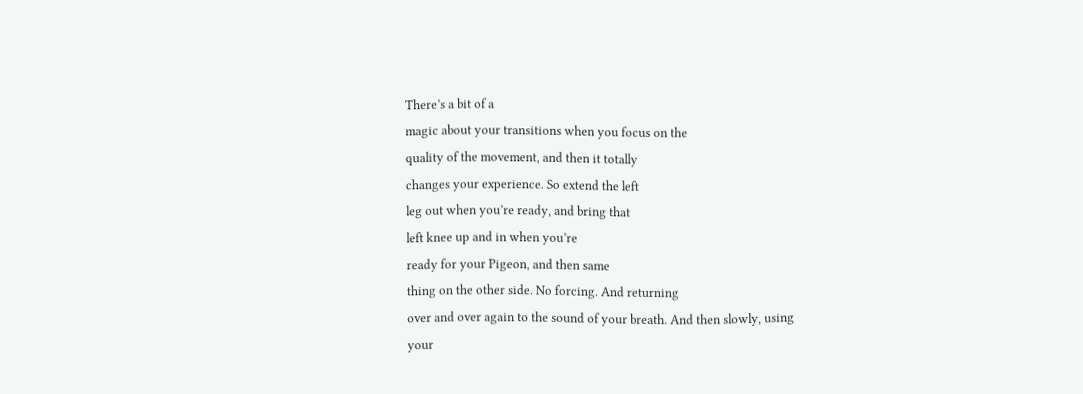There’s a bit of a
magic about your transitions when you focus on the
quality of the movement, and then it totally
changes your experience. So extend the left
leg out when you’re ready, and bring that
left knee up and in when you’re
ready for your Pigeon, and then same
thing on the other side. No forcing. And returning
over and over again to the sound of your breath. And then slowly, using
your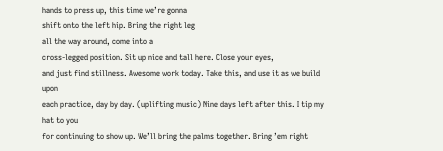hands to press up, this time we’re gonna
shift onto the left hip. Bring the right leg
all the way around, come into a
cross-legged position. Sit up nice and tall here. Close your eyes,
and just find stillness. Awesome work today. Take this, and use it as we build upon
each practice, day by day. (uplifting music) Nine days left after this. I tip my hat to you
for continuing to show up. We’ll bring the palms together. Bring ’em right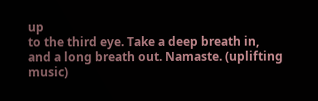up
to the third eye. Take a deep breath in,
and a long breath out. Namaste. (uplifting music)